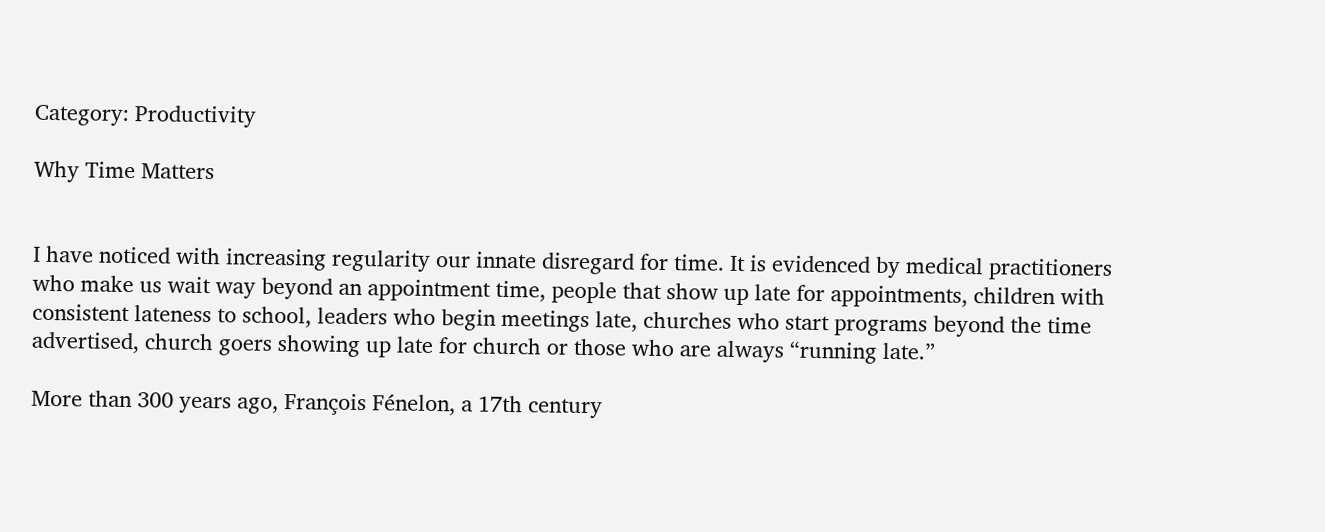Category: Productivity

Why Time Matters


I have noticed with increasing regularity our innate disregard for time. It is evidenced by medical practitioners who make us wait way beyond an appointment time, people that show up late for appointments, children with consistent lateness to school, leaders who begin meetings late, churches who start programs beyond the time advertised, church goers showing up late for church or those who are always “running late.”

More than 300 years ago, François Fénelon, a 17th century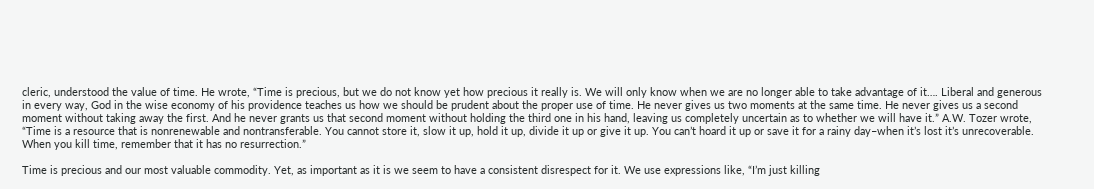cleric, understood the value of time. He wrote, “Time is precious, but we do not know yet how precious it really is. We will only know when we are no longer able to take advantage of it…. Liberal and generous in every way, God in the wise economy of his providence teaches us how we should be prudent about the proper use of time. He never gives us two moments at the same time. He never gives us a second moment without taking away the first. And he never grants us that second moment without holding the third one in his hand, leaving us completely uncertain as to whether we will have it.” A.W. Tozer wrote, “Time is a resource that is nonrenewable and nontransferable. You cannot store it, slow it up, hold it up, divide it up or give it up. You can’t hoard it up or save it for a rainy day–when it’s lost it’s unrecoverable. When you kill time, remember that it has no resurrection.”

Time is precious and our most valuable commodity. Yet, as important as it is we seem to have a consistent disrespect for it. We use expressions like, “I’m just killing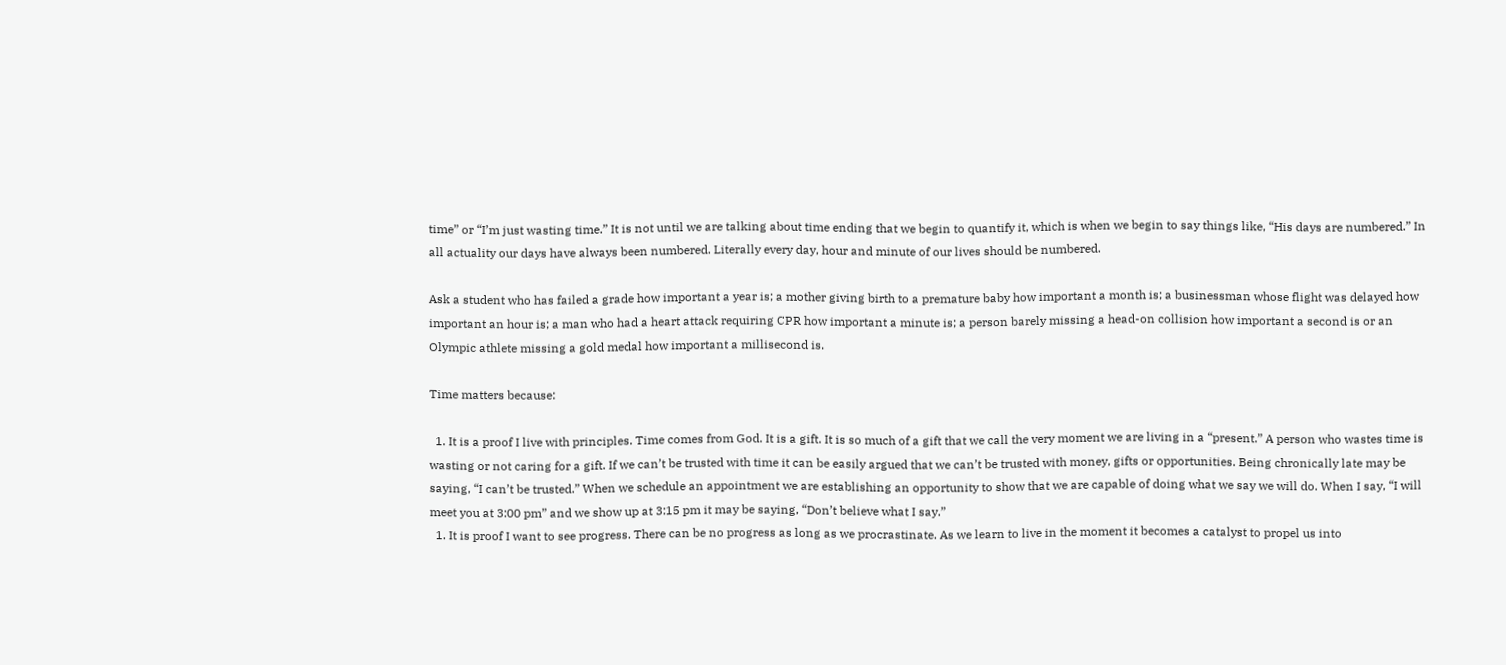time” or “I’m just wasting time.” It is not until we are talking about time ending that we begin to quantify it, which is when we begin to say things like, “His days are numbered.” In all actuality our days have always been numbered. Literally every day, hour and minute of our lives should be numbered.

Ask a student who has failed a grade how important a year is; a mother giving birth to a premature baby how important a month is; a businessman whose flight was delayed how important an hour is; a man who had a heart attack requiring CPR how important a minute is; a person barely missing a head-on collision how important a second is or an Olympic athlete missing a gold medal how important a millisecond is.

Time matters because:

  1. It is a proof I live with principles. Time comes from God. It is a gift. It is so much of a gift that we call the very moment we are living in a “present.” A person who wastes time is wasting or not caring for a gift. If we can’t be trusted with time it can be easily argued that we can’t be trusted with money, gifts or opportunities. Being chronically late may be saying, “I can’t be trusted.” When we schedule an appointment we are establishing an opportunity to show that we are capable of doing what we say we will do. When I say, “I will meet you at 3:00 pm” and we show up at 3:15 pm it may be saying, “Don’t believe what I say.”
  1. It is proof I want to see progress. There can be no progress as long as we procrastinate. As we learn to live in the moment it becomes a catalyst to propel us into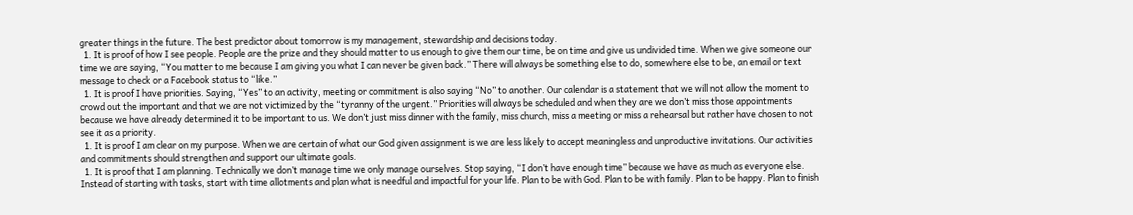greater things in the future. The best predictor about tomorrow is my management, stewardship and decisions today.
  1. It is proof of how I see people. People are the prize and they should matter to us enough to give them our time, be on time and give us undivided time. When we give someone our time we are saying, “You matter to me because I am giving you what I can never be given back.” There will always be something else to do, somewhere else to be, an email or text message to check or a Facebook status to “like.”
  1. It is proof I have priorities. Saying, “Yes” to an activity, meeting or commitment is also saying “No” to another. Our calendar is a statement that we will not allow the moment to crowd out the important and that we are not victimized by the “tyranny of the urgent.” Priorities will always be scheduled and when they are we don’t miss those appointments because we have already determined it to be important to us. We don’t just miss dinner with the family, miss church, miss a meeting or miss a rehearsal but rather have chosen to not see it as a priority.
  1. It is proof I am clear on my purpose. When we are certain of what our God given assignment is we are less likely to accept meaningless and unproductive invitations. Our activities and commitments should strengthen and support our ultimate goals.
  1. It is proof that I am planning. Technically we don’t manage time we only manage ourselves. Stop saying, “I don’t have enough time” because we have as much as everyone else. Instead of starting with tasks, start with time allotments and plan what is needful and impactful for your life. Plan to be with God. Plan to be with family. Plan to be happy. Plan to finish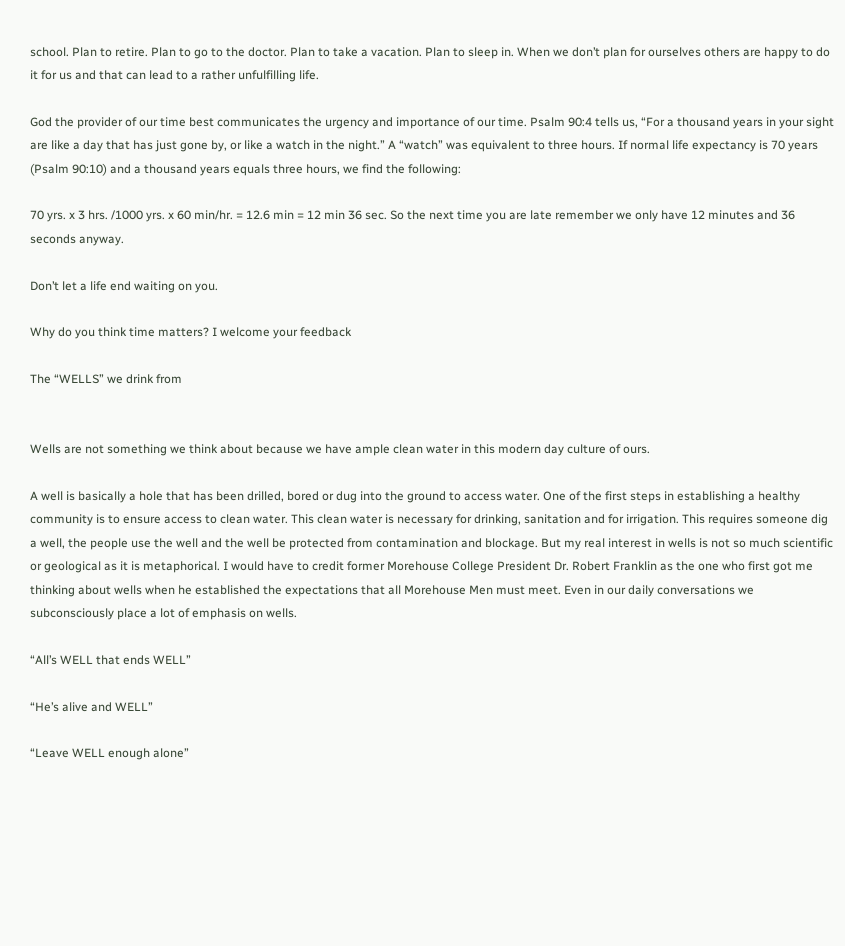school. Plan to retire. Plan to go to the doctor. Plan to take a vacation. Plan to sleep in. When we don’t plan for ourselves others are happy to do it for us and that can lead to a rather unfulfilling life.

God the provider of our time best communicates the urgency and importance of our time. Psalm 90:4 tells us, “For a thousand years in your sight are like a day that has just gone by, or like a watch in the night.” A “watch” was equivalent to three hours. If normal life expectancy is 70 years (Psalm 90:10) and a thousand years equals three hours, we find the following:

70 yrs. x 3 hrs. /1000 yrs. x 60 min/hr. = 12.6 min = 12 min 36 sec. So the next time you are late remember we only have 12 minutes and 36 seconds anyway.

Don’t let a life end waiting on you.

Why do you think time matters? I welcome your feedback

The “WELLS” we drink from


Wells are not something we think about because we have ample clean water in this modern day culture of ours.

A well is basically a hole that has been drilled, bored or dug into the ground to access water. One of the first steps in establishing a healthy community is to ensure access to clean water. This clean water is necessary for drinking, sanitation and for irrigation. This requires someone dig a well, the people use the well and the well be protected from contamination and blockage. But my real interest in wells is not so much scientific or geological as it is metaphorical. I would have to credit former Morehouse College President Dr. Robert Franklin as the one who first got me thinking about wells when he established the expectations that all Morehouse Men must meet. Even in our daily conversations we subconsciously place a lot of emphasis on wells.

“All’s WELL that ends WELL”

“He’s alive and WELL”

“Leave WELL enough alone”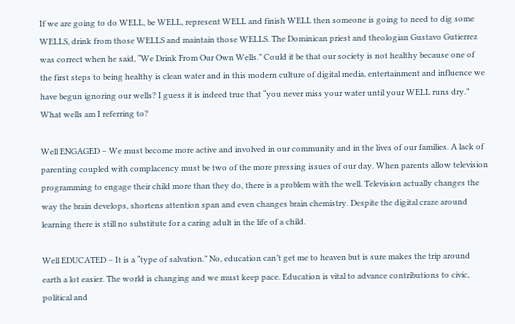If we are going to do WELL, be WELL, represent WELL and finish WELL then someone is going to need to dig some WELLS, drink from those WELLS and maintain those WELLS. The Dominican priest and theologian Gustavo Gutierrez was correct when he said, “We Drink From Our Own Wells.” Could it be that our society is not healthy because one of the first steps to being healthy is clean water and in this modern culture of digital media, entertainment and influence we have begun ignoring our wells? I guess it is indeed true that “you never miss your water until your WELL runs dry.” What wells am I referring to?

Well ENGAGED – We must become more active and involved in our community and in the lives of our families. A lack of parenting coupled with complacency must be two of the more pressing issues of our day. When parents allow television programming to engage their child more than they do, there is a problem with the well. Television actually changes the way the brain develops, shortens attention span and even changes brain chemistry. Despite the digital craze around learning there is still no substitute for a caring adult in the life of a child.

Well EDUCATED – It is a “type of salvation.” No, education can’t get me to heaven but is sure makes the trip around earth a lot easier. The world is changing and we must keep pace. Education is vital to advance contributions to civic, political and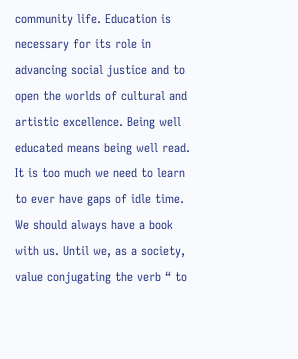community life. Education is necessary for its role in advancing social justice and to open the worlds of cultural and artistic excellence. Being well educated means being well read. It is too much we need to learn to ever have gaps of idle time. We should always have a book with us. Until we, as a society, value conjugating the verb “ to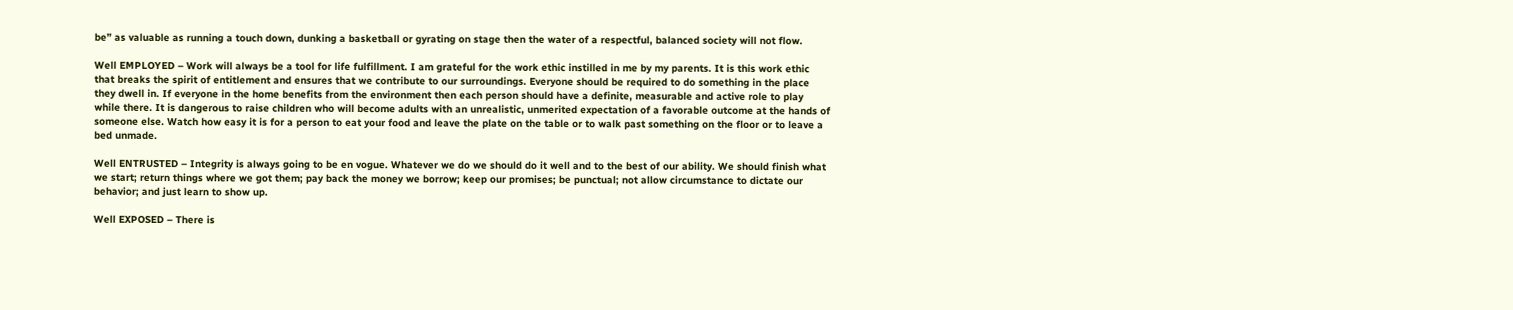be” as valuable as running a touch down, dunking a basketball or gyrating on stage then the water of a respectful, balanced society will not flow.

Well EMPLOYED – Work will always be a tool for life fulfillment. I am grateful for the work ethic instilled in me by my parents. It is this work ethic that breaks the spirit of entitlement and ensures that we contribute to our surroundings. Everyone should be required to do something in the place they dwell in. If everyone in the home benefits from the environment then each person should have a definite, measurable and active role to play while there. It is dangerous to raise children who will become adults with an unrealistic, unmerited expectation of a favorable outcome at the hands of someone else. Watch how easy it is for a person to eat your food and leave the plate on the table or to walk past something on the floor or to leave a bed unmade.

Well ENTRUSTED – Integrity is always going to be en vogue. Whatever we do we should do it well and to the best of our ability. We should finish what we start; return things where we got them; pay back the money we borrow; keep our promises; be punctual; not allow circumstance to dictate our behavior; and just learn to show up.

Well EXPOSED – There is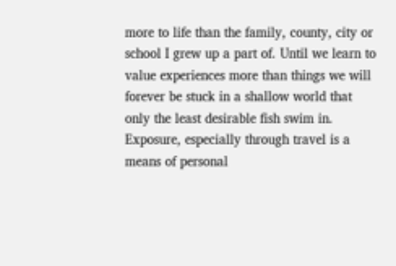more to life than the family, county, city or school I grew up a part of. Until we learn to value experiences more than things we will forever be stuck in a shallow world that only the least desirable fish swim in. Exposure, especially through travel is a means of personal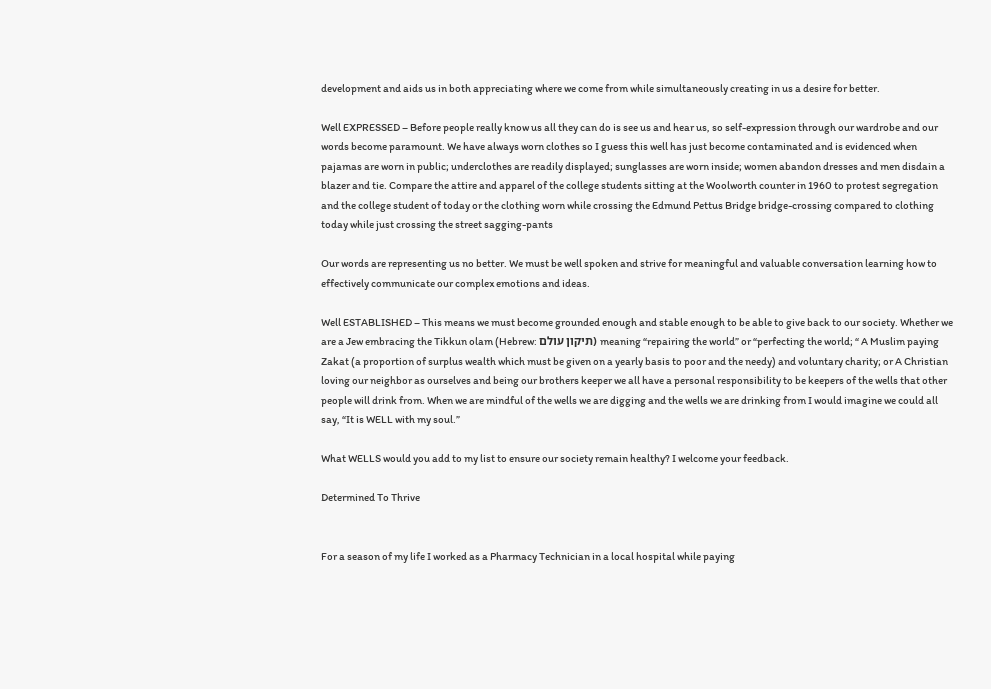development and aids us in both appreciating where we come from while simultaneously creating in us a desire for better.

Well EXPRESSED – Before people really know us all they can do is see us and hear us, so self-expression through our wardrobe and our words become paramount. We have always worn clothes so I guess this well has just become contaminated and is evidenced when pajamas are worn in public; underclothes are readily displayed; sunglasses are worn inside; women abandon dresses and men disdain a blazer and tie. Compare the attire and apparel of the college students sitting at the Woolworth counter in 1960 to protest segregation and the college student of today or the clothing worn while crossing the Edmund Pettus Bridge bridge-crossing compared to clothing today while just crossing the street sagging-pants

Our words are representing us no better. We must be well spoken and strive for meaningful and valuable conversation learning how to effectively communicate our complex emotions and ideas.

Well ESTABLISHED – This means we must become grounded enough and stable enough to be able to give back to our society. Whether we are a Jew embracing the Tikkun olam (Hebrew: תיקון עולם) meaning “repairing the world” or “perfecting the world; “ A Muslim paying Zakat (a proportion of surplus wealth which must be given on a yearly basis to poor and the needy) and voluntary charity; or A Christian loving our neighbor as ourselves and being our brothers keeper we all have a personal responsibility to be keepers of the wells that other people will drink from. When we are mindful of the wells we are digging and the wells we are drinking from I would imagine we could all say, “It is WELL with my soul.”

What WELLS would you add to my list to ensure our society remain healthy? I welcome your feedback.

Determined To Thrive


For a season of my life I worked as a Pharmacy Technician in a local hospital while paying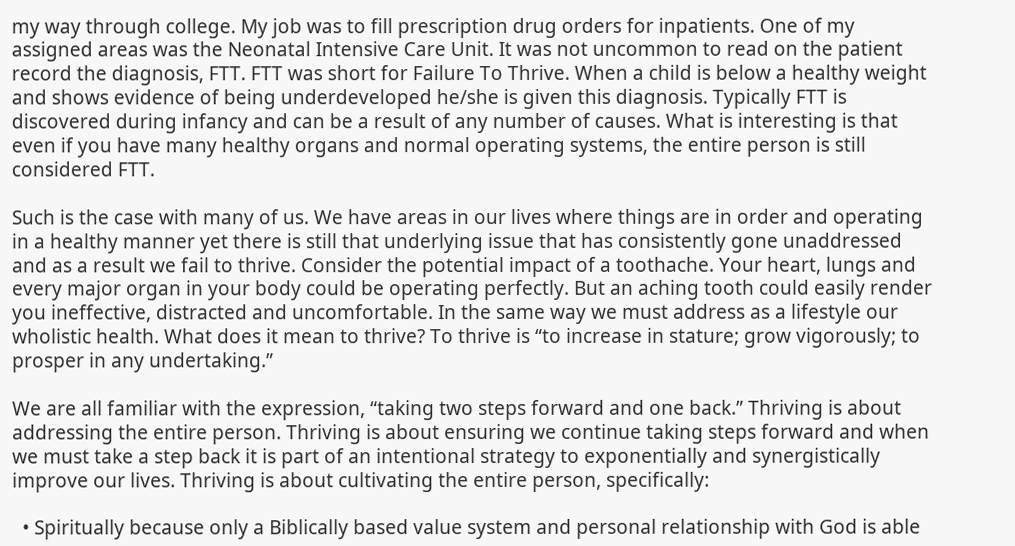my way through college. My job was to fill prescription drug orders for inpatients. One of my assigned areas was the Neonatal Intensive Care Unit. It was not uncommon to read on the patient record the diagnosis, FTT. FTT was short for Failure To Thrive. When a child is below a healthy weight and shows evidence of being underdeveloped he/she is given this diagnosis. Typically FTT is discovered during infancy and can be a result of any number of causes. What is interesting is that even if you have many healthy organs and normal operating systems, the entire person is still considered FTT.

Such is the case with many of us. We have areas in our lives where things are in order and operating in a healthy manner yet there is still that underlying issue that has consistently gone unaddressed and as a result we fail to thrive. Consider the potential impact of a toothache. Your heart, lungs and every major organ in your body could be operating perfectly. But an aching tooth could easily render you ineffective, distracted and uncomfortable. In the same way we must address as a lifestyle our wholistic health. What does it mean to thrive? To thrive is “to increase in stature; grow vigorously; to prosper in any undertaking.”

We are all familiar with the expression, “taking two steps forward and one back.” Thriving is about addressing the entire person. Thriving is about ensuring we continue taking steps forward and when we must take a step back it is part of an intentional strategy to exponentially and synergistically improve our lives. Thriving is about cultivating the entire person, specifically:

  • Spiritually because only a Biblically based value system and personal relationship with God is able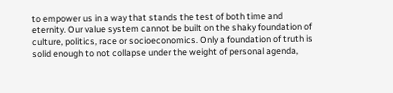to empower us in a way that stands the test of both time and eternity. Our value system cannot be built on the shaky foundation of culture, politics, race or socioeconomics. Only a foundation of truth is solid enough to not collapse under the weight of personal agenda,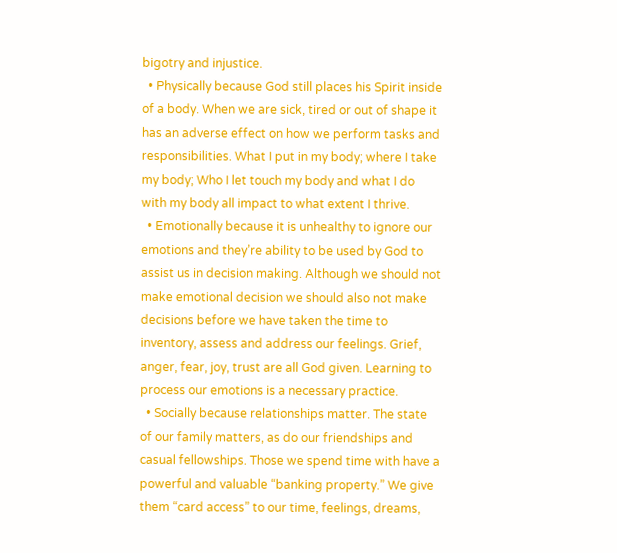bigotry and injustice.
  • Physically because God still places his Spirit inside of a body. When we are sick, tired or out of shape it has an adverse effect on how we perform tasks and responsibilities. What I put in my body; where I take my body; Who I let touch my body and what I do with my body all impact to what extent I thrive.
  • Emotionally because it is unhealthy to ignore our emotions and they’re ability to be used by God to assist us in decision making. Although we should not make emotional decision we should also not make decisions before we have taken the time to inventory, assess and address our feelings. Grief, anger, fear, joy, trust are all God given. Learning to process our emotions is a necessary practice.
  • Socially because relationships matter. The state of our family matters, as do our friendships and casual fellowships. Those we spend time with have a powerful and valuable “banking property.” We give them “card access” to our time, feelings, dreams,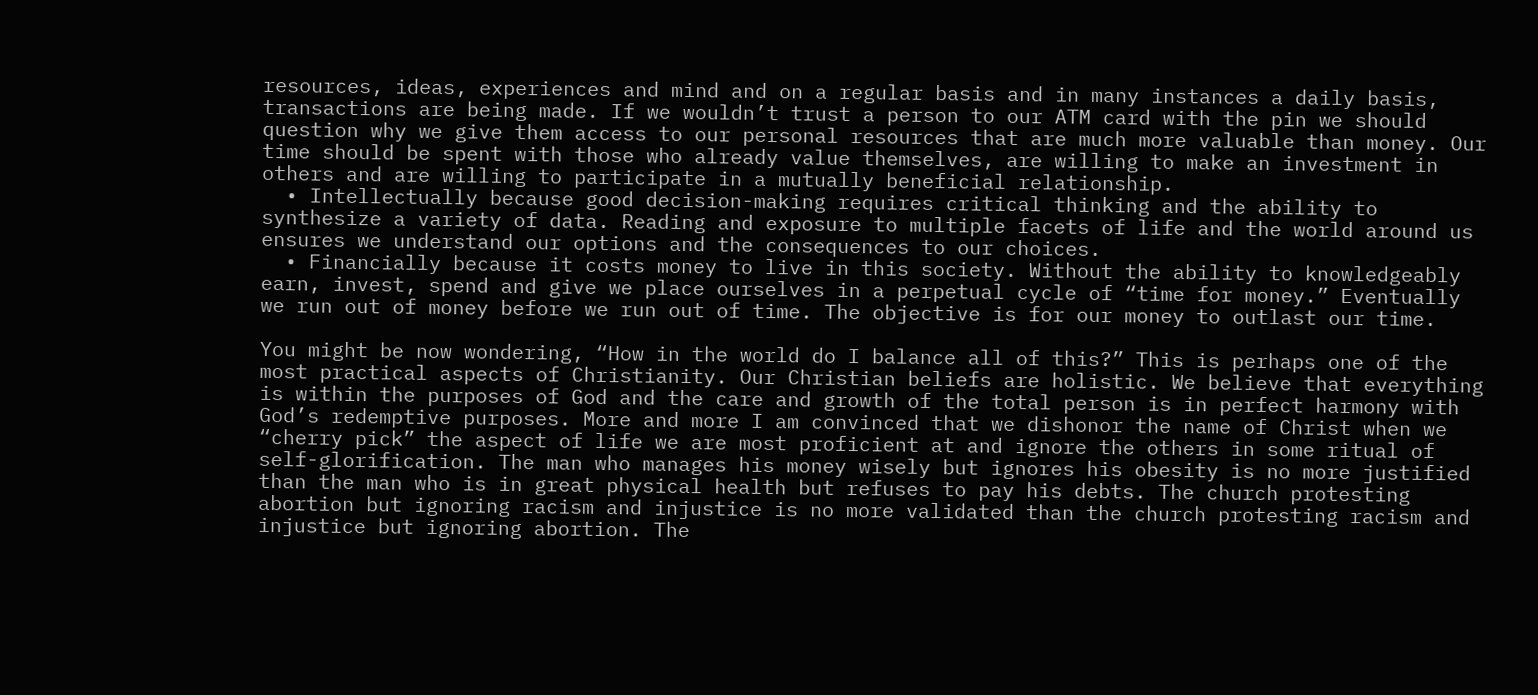resources, ideas, experiences and mind and on a regular basis and in many instances a daily basis, transactions are being made. If we wouldn’t trust a person to our ATM card with the pin we should question why we give them access to our personal resources that are much more valuable than money. Our time should be spent with those who already value themselves, are willing to make an investment in others and are willing to participate in a mutually beneficial relationship.
  • Intellectually because good decision-making requires critical thinking and the ability to synthesize a variety of data. Reading and exposure to multiple facets of life and the world around us ensures we understand our options and the consequences to our choices.
  • Financially because it costs money to live in this society. Without the ability to knowledgeably earn, invest, spend and give we place ourselves in a perpetual cycle of “time for money.” Eventually we run out of money before we run out of time. The objective is for our money to outlast our time.

You might be now wondering, “How in the world do I balance all of this?” This is perhaps one of the most practical aspects of Christianity. Our Christian beliefs are holistic. We believe that everything is within the purposes of God and the care and growth of the total person is in perfect harmony with God’s redemptive purposes. More and more I am convinced that we dishonor the name of Christ when we “cherry pick” the aspect of life we are most proficient at and ignore the others in some ritual of self-glorification. The man who manages his money wisely but ignores his obesity is no more justified than the man who is in great physical health but refuses to pay his debts. The church protesting abortion but ignoring racism and injustice is no more validated than the church protesting racism and injustice but ignoring abortion. The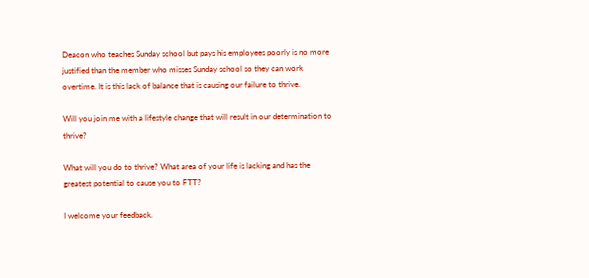Deacon who teaches Sunday school but pays his employees poorly is no more justified than the member who misses Sunday school so they can work overtime. It is this lack of balance that is causing our failure to thrive.

Will you join me with a lifestyle change that will result in our determination to thrive?

What will you do to thrive? What area of your life is lacking and has the greatest potential to cause you to FTT?

I welcome your feedback.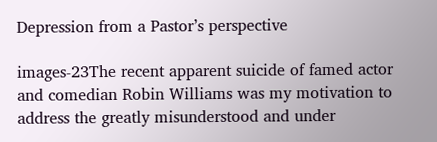Depression from a Pastor’s perspective

images-23The recent apparent suicide of famed actor and comedian Robin Williams was my motivation to address the greatly misunderstood and under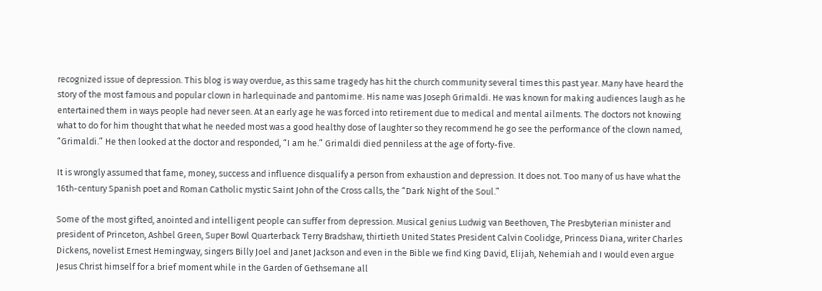recognized issue of depression. This blog is way overdue, as this same tragedy has hit the church community several times this past year. Many have heard the story of the most famous and popular clown in harlequinade and pantomime. His name was Joseph Grimaldi. He was known for making audiences laugh as he entertained them in ways people had never seen. At an early age he was forced into retirement due to medical and mental ailments. The doctors not knowing what to do for him thought that what he needed most was a good healthy dose of laughter so they recommend he go see the performance of the clown named, “Grimaldi.” He then looked at the doctor and responded, “I am he.” Grimaldi died penniless at the age of forty-five.

It is wrongly assumed that fame, money, success and influence disqualify a person from exhaustion and depression. It does not. Too many of us have what the 16th-century Spanish poet and Roman Catholic mystic Saint John of the Cross calls, the “Dark Night of the Soul.”

Some of the most gifted, anointed and intelligent people can suffer from depression. Musical genius Ludwig van Beethoven, The Presbyterian minister and president of Princeton, Ashbel Green, Super Bowl Quarterback Terry Bradshaw, thirtieth United States President Calvin Coolidge, Princess Diana, writer Charles Dickens, novelist Ernest Hemingway, singers Billy Joel and Janet Jackson and even in the Bible we find King David, Elijah, Nehemiah and I would even argue Jesus Christ himself for a brief moment while in the Garden of Gethsemane all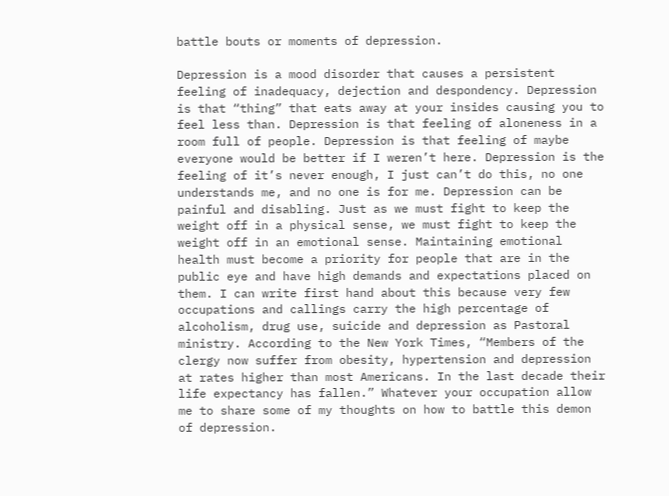battle bouts or moments of depression.

Depression is a mood disorder that causes a persistent feeling of inadequacy, dejection and despondency. Depression is that “thing” that eats away at your insides causing you to feel less than. Depression is that feeling of aloneness in a room full of people. Depression is that feeling of maybe everyone would be better if I weren’t here. Depression is the feeling of it’s never enough, I just can’t do this, no one understands me, and no one is for me. Depression can be painful and disabling. Just as we must fight to keep the weight off in a physical sense, we must fight to keep the weight off in an emotional sense. Maintaining emotional health must become a priority for people that are in the public eye and have high demands and expectations placed on them. I can write first hand about this because very few occupations and callings carry the high percentage of alcoholism, drug use, suicide and depression as Pastoral ministry. According to the New York Times, “Members of the clergy now suffer from obesity, hypertension and depression at rates higher than most Americans. In the last decade their life expectancy has fallen.” Whatever your occupation allow me to share some of my thoughts on how to battle this demon of depression.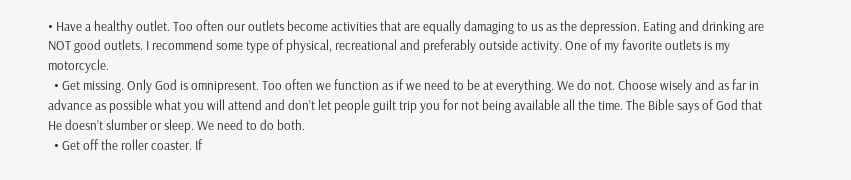• Have a healthy outlet. Too often our outlets become activities that are equally damaging to us as the depression. Eating and drinking are NOT good outlets. I recommend some type of physical, recreational and preferably outside activity. One of my favorite outlets is my motorcycle.
  • Get missing. Only God is omnipresent. Too often we function as if we need to be at everything. We do not. Choose wisely and as far in advance as possible what you will attend and don’t let people guilt trip you for not being available all the time. The Bible says of God that He doesn’t slumber or sleep. We need to do both.
  • Get off the roller coaster. If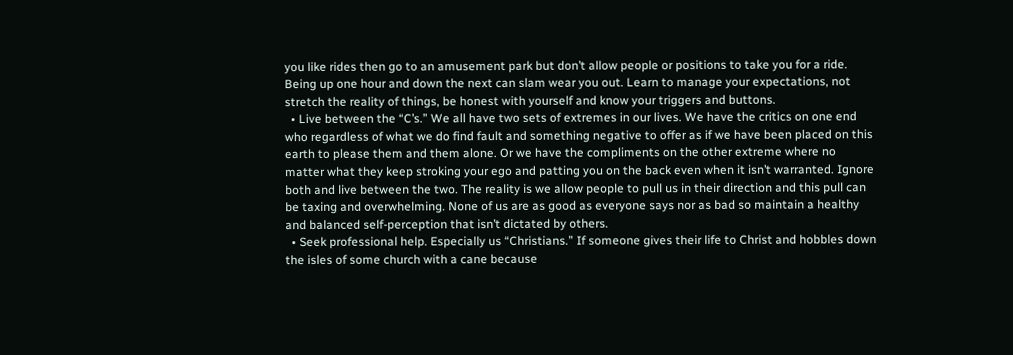you like rides then go to an amusement park but don’t allow people or positions to take you for a ride. Being up one hour and down the next can slam wear you out. Learn to manage your expectations, not stretch the reality of things, be honest with yourself and know your triggers and buttons.
  • Live between the “C’s.” We all have two sets of extremes in our lives. We have the critics on one end who regardless of what we do find fault and something negative to offer as if we have been placed on this earth to please them and them alone. Or we have the compliments on the other extreme where no matter what they keep stroking your ego and patting you on the back even when it isn’t warranted. Ignore both and live between the two. The reality is we allow people to pull us in their direction and this pull can be taxing and overwhelming. None of us are as good as everyone says nor as bad so maintain a healthy and balanced self-perception that isn’t dictated by others.
  • Seek professional help. Especially us “Christians.” If someone gives their life to Christ and hobbles down the isles of some church with a cane because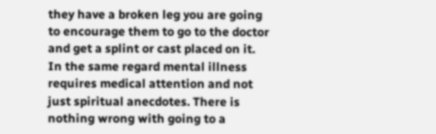they have a broken leg you are going to encourage them to go to the doctor and get a splint or cast placed on it. In the same regard mental illness requires medical attention and not just spiritual anecdotes. There is nothing wrong with going to a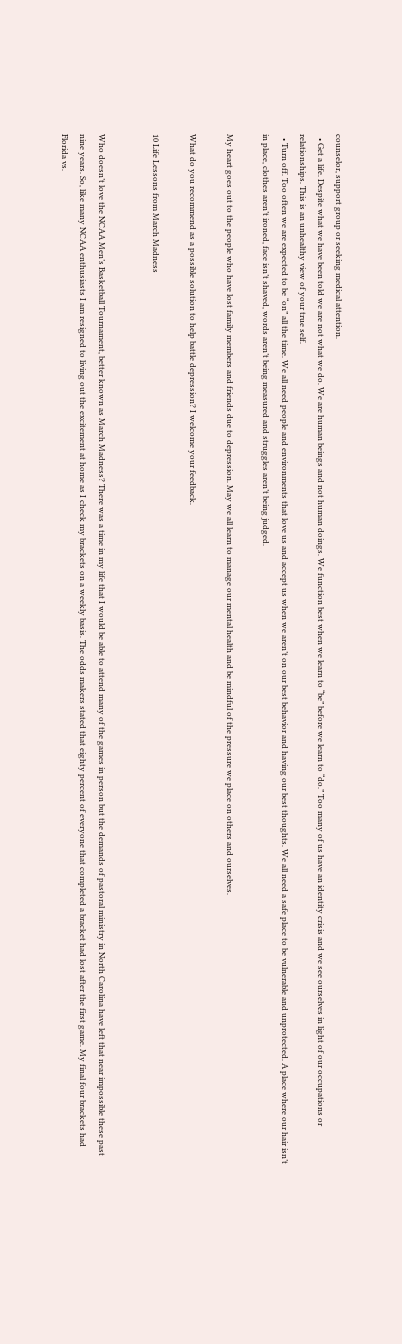counselor, support group or seeking medical attention.
  • Get a life. Despite what we have been told we are not what we do. We are human beings and not human doings. We function best when we learn to “be” before we learn to “do.” Too many of us have an identity crisis and we see ourselves in light of our occupations or relationships. This is an unhealthy view of your true self.
  • Turn off. Too often we are expected to be “on” all the time. We all need people and environments that love us and accept us when we aren’t on our best behavior and having our best thoughts. We all need a safe place to be vulnerable and unprotected. A place where our hair isn’t in place, clothes aren’t ironed, face isn’t shaved, words aren’t being measured and struggles aren’t being judged.

My heart goes out to the people who have lost family members and friends due to depression. May we all learn to manage our mental health and be mindful of the pressure we place on others and ourselves.

What do you recommend as a possible solution to help battle depression? I welcome your feedback.

10 Life Lessons from March Madness


Who doesn’t love the NCAA Men’s Basketball Tournament, better known as March Madness? There was a time in my life that I would be able to attend many of the games in person but the demands of pastoral ministry in North Carolina have left that near impossible these past nine years. So, like many NCAA enthusiasts I am resigned to living out the excitement at home as I check my brackets on a weekly basis. The odds makers stated that eighty percent of everyone that completed a bracket had lost after the first game. My final four brackets had Florida vs.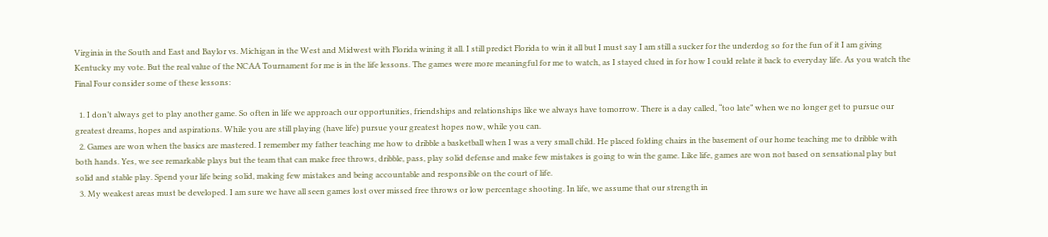Virginia in the South and East and Baylor vs. Michigan in the West and Midwest with Florida wining it all. I still predict Florida to win it all but I must say I am still a sucker for the underdog so for the fun of it I am giving Kentucky my vote. But the real value of the NCAA Tournament for me is in the life lessons. The games were more meaningful for me to watch, as I stayed clued in for how I could relate it back to everyday life. As you watch the Final Four consider some of these lessons:

  1. I don’t always get to play another game. So often in life we approach our opportunities, friendships and relationships like we always have tomorrow. There is a day called, “too late” when we no longer get to pursue our greatest dreams, hopes and aspirations. While you are still playing (have life) pursue your greatest hopes now, while you can.
  2. Games are won when the basics are mastered. I remember my father teaching me how to dribble a basketball when I was a very small child. He placed folding chairs in the basement of our home teaching me to dribble with both hands. Yes, we see remarkable plays but the team that can make free throws, dribble, pass, play solid defense and make few mistakes is going to win the game. Like life, games are won not based on sensational play but solid and stable play. Spend your life being solid, making few mistakes and being accountable and responsible on the court of life.
  3. My weakest areas must be developed. I am sure we have all seen games lost over missed free throws or low percentage shooting. In life, we assume that our strength in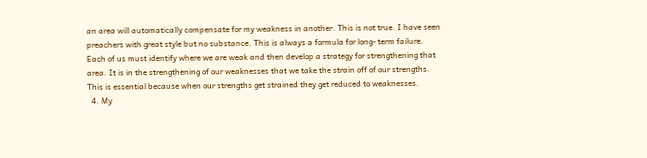an area will automatically compensate for my weakness in another. This is not true. I have seen preachers with great style but no substance. This is always a formula for long- term failure. Each of us must identify where we are weak and then develop a strategy for strengthening that area. It is in the strengthening of our weaknesses that we take the strain off of our strengths. This is essential because when our strengths get strained they get reduced to weaknesses.
  4. My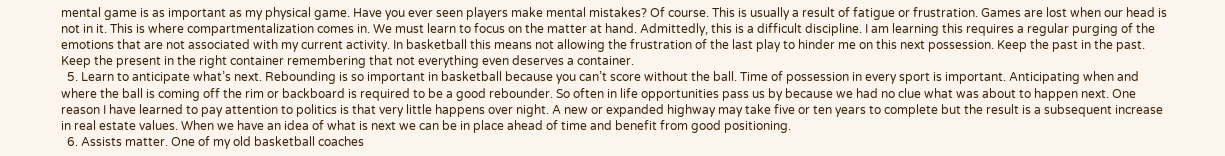mental game is as important as my physical game. Have you ever seen players make mental mistakes? Of course. This is usually a result of fatigue or frustration. Games are lost when our head is not in it. This is where compartmentalization comes in. We must learn to focus on the matter at hand. Admittedly, this is a difficult discipline. I am learning this requires a regular purging of the emotions that are not associated with my current activity. In basketball this means not allowing the frustration of the last play to hinder me on this next possession. Keep the past in the past. Keep the present in the right container remembering that not everything even deserves a container.
  5. Learn to anticipate what’s next. Rebounding is so important in basketball because you can’t score without the ball. Time of possession in every sport is important. Anticipating when and where the ball is coming off the rim or backboard is required to be a good rebounder. So often in life opportunities pass us by because we had no clue what was about to happen next. One reason I have learned to pay attention to politics is that very little happens over night. A new or expanded highway may take five or ten years to complete but the result is a subsequent increase in real estate values. When we have an idea of what is next we can be in place ahead of time and benefit from good positioning.
  6. Assists matter. One of my old basketball coaches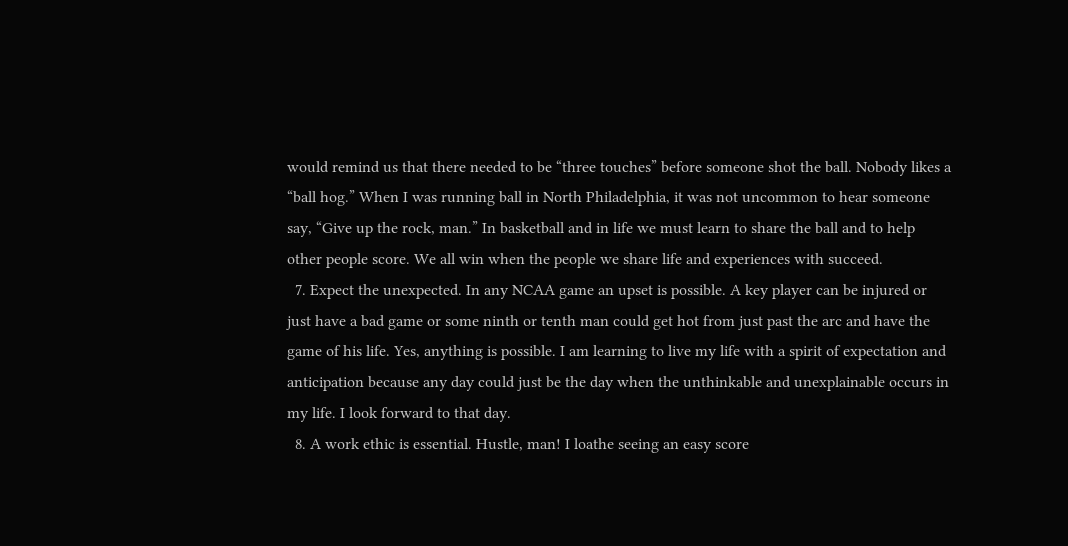would remind us that there needed to be “three touches” before someone shot the ball. Nobody likes a “ball hog.” When I was running ball in North Philadelphia, it was not uncommon to hear someone say, “Give up the rock, man.” In basketball and in life we must learn to share the ball and to help other people score. We all win when the people we share life and experiences with succeed.
  7. Expect the unexpected. In any NCAA game an upset is possible. A key player can be injured or just have a bad game or some ninth or tenth man could get hot from just past the arc and have the game of his life. Yes, anything is possible. I am learning to live my life with a spirit of expectation and anticipation because any day could just be the day when the unthinkable and unexplainable occurs in my life. I look forward to that day.
  8. A work ethic is essential. Hustle, man! I loathe seeing an easy score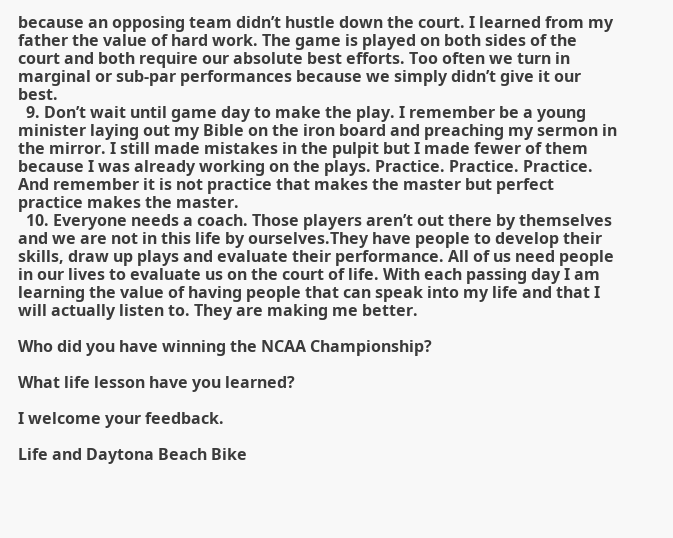because an opposing team didn’t hustle down the court. I learned from my father the value of hard work. The game is played on both sides of the court and both require our absolute best efforts. Too often we turn in marginal or sub-par performances because we simply didn’t give it our best.
  9. Don’t wait until game day to make the play. I remember be a young minister laying out my Bible on the iron board and preaching my sermon in the mirror. I still made mistakes in the pulpit but I made fewer of them because I was already working on the plays. Practice. Practice. Practice. And remember it is not practice that makes the master but perfect practice makes the master.
  10. Everyone needs a coach. Those players aren’t out there by themselves and we are not in this life by ourselves.They have people to develop their skills, draw up plays and evaluate their performance. All of us need people in our lives to evaluate us on the court of life. With each passing day I am learning the value of having people that can speak into my life and that I will actually listen to. They are making me better.

Who did you have winning the NCAA Championship?

What life lesson have you learned?

I welcome your feedback.

Life and Daytona Beach Bike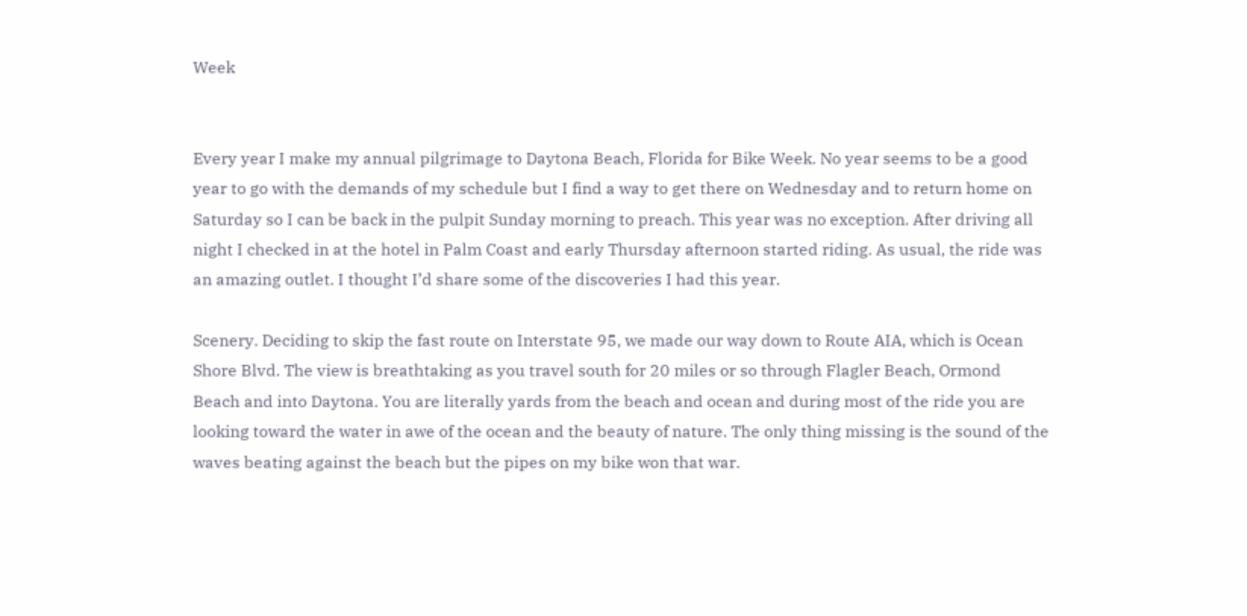Week


Every year I make my annual pilgrimage to Daytona Beach, Florida for Bike Week. No year seems to be a good year to go with the demands of my schedule but I find a way to get there on Wednesday and to return home on Saturday so I can be back in the pulpit Sunday morning to preach. This year was no exception. After driving all night I checked in at the hotel in Palm Coast and early Thursday afternoon started riding. As usual, the ride was an amazing outlet. I thought I’d share some of the discoveries I had this year.

Scenery. Deciding to skip the fast route on Interstate 95, we made our way down to Route AIA, which is Ocean Shore Blvd. The view is breathtaking as you travel south for 20 miles or so through Flagler Beach, Ormond Beach and into Daytona. You are literally yards from the beach and ocean and during most of the ride you are looking toward the water in awe of the ocean and the beauty of nature. The only thing missing is the sound of the waves beating against the beach but the pipes on my bike won that war.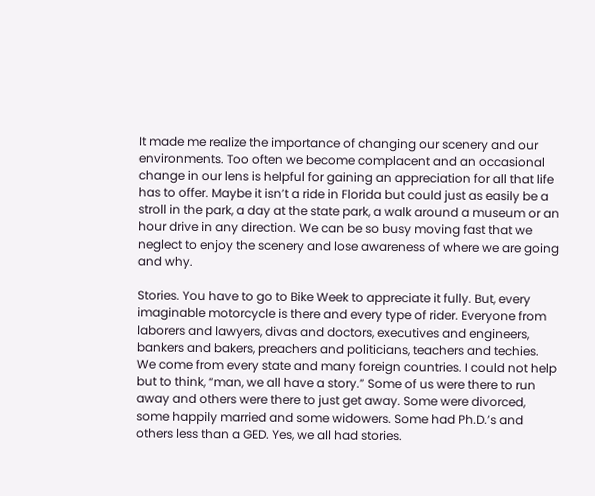It made me realize the importance of changing our scenery and our environments. Too often we become complacent and an occasional change in our lens is helpful for gaining an appreciation for all that life has to offer. Maybe it isn’t a ride in Florida but could just as easily be a stroll in the park, a day at the state park, a walk around a museum or an hour drive in any direction. We can be so busy moving fast that we neglect to enjoy the scenery and lose awareness of where we are going and why.

Stories. You have to go to Bike Week to appreciate it fully. But, every imaginable motorcycle is there and every type of rider. Everyone from laborers and lawyers, divas and doctors, executives and engineers, bankers and bakers, preachers and politicians, teachers and techies. We come from every state and many foreign countries. I could not help but to think, “man, we all have a story.” Some of us were there to run away and others were there to just get away. Some were divorced, some happily married and some widowers. Some had Ph.D.’s and others less than a GED. Yes, we all had stories.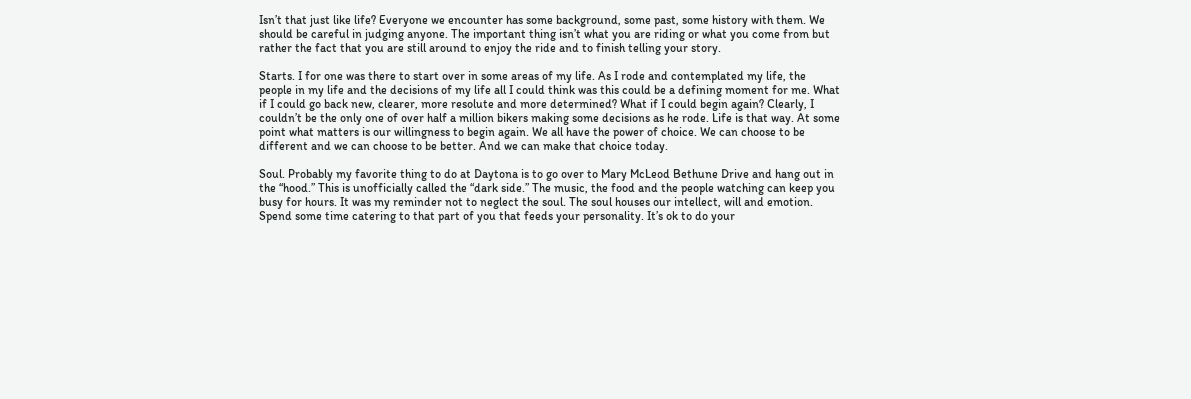Isn’t that just like life? Everyone we encounter has some background, some past, some history with them. We should be careful in judging anyone. The important thing isn’t what you are riding or what you come from but rather the fact that you are still around to enjoy the ride and to finish telling your story.

Starts. I for one was there to start over in some areas of my life. As I rode and contemplated my life, the people in my life and the decisions of my life all I could think was this could be a defining moment for me. What if I could go back new, clearer, more resolute and more determined? What if I could begin again? Clearly, I couldn’t be the only one of over half a million bikers making some decisions as he rode. Life is that way. At some point what matters is our willingness to begin again. We all have the power of choice. We can choose to be different and we can choose to be better. And we can make that choice today.

Soul. Probably my favorite thing to do at Daytona is to go over to Mary McLeod Bethune Drive and hang out in the “hood.” This is unofficially called the “dark side.” The music, the food and the people watching can keep you busy for hours. It was my reminder not to neglect the soul. The soul houses our intellect, will and emotion. Spend some time catering to that part of you that feeds your personality. It’s ok to do your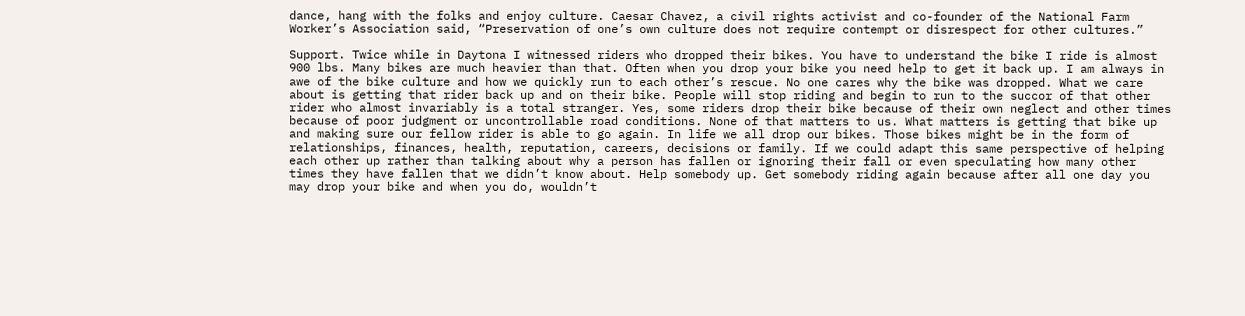dance, hang with the folks and enjoy culture. Caesar Chavez, a civil rights activist and co-founder of the National Farm Worker’s Association said, “Preservation of one’s own culture does not require contempt or disrespect for other cultures.”

Support. Twice while in Daytona I witnessed riders who dropped their bikes. You have to understand the bike I ride is almost 900 lbs. Many bikes are much heavier than that. Often when you drop your bike you need help to get it back up. I am always in awe of the bike culture and how we quickly run to each other’s rescue. No one cares why the bike was dropped. What we care about is getting that rider back up and on their bike. People will stop riding and begin to run to the succor of that other rider who almost invariably is a total stranger. Yes, some riders drop their bike because of their own neglect and other times because of poor judgment or uncontrollable road conditions. None of that matters to us. What matters is getting that bike up and making sure our fellow rider is able to go again. In life we all drop our bikes. Those bikes might be in the form of relationships, finances, health, reputation, careers, decisions or family. If we could adapt this same perspective of helping each other up rather than talking about why a person has fallen or ignoring their fall or even speculating how many other times they have fallen that we didn’t know about. Help somebody up. Get somebody riding again because after all one day you may drop your bike and when you do, wouldn’t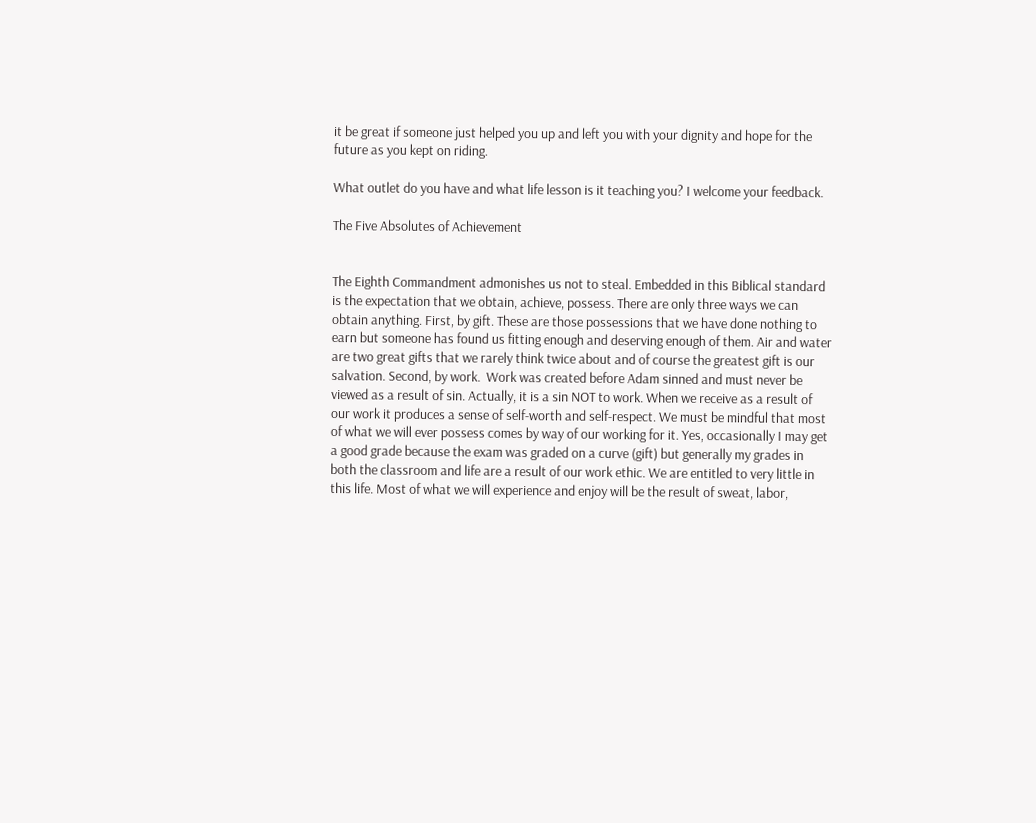it be great if someone just helped you up and left you with your dignity and hope for the future as you kept on riding.

What outlet do you have and what life lesson is it teaching you? I welcome your feedback.

The Five Absolutes of Achievement


The Eighth Commandment admonishes us not to steal. Embedded in this Biblical standard is the expectation that we obtain, achieve, possess. There are only three ways we can obtain anything. First, by gift. These are those possessions that we have done nothing to earn but someone has found us fitting enough and deserving enough of them. Air and water are two great gifts that we rarely think twice about and of course the greatest gift is our salvation. Second, by work.  Work was created before Adam sinned and must never be viewed as a result of sin. Actually, it is a sin NOT to work. When we receive as a result of our work it produces a sense of self-worth and self-respect. We must be mindful that most of what we will ever possess comes by way of our working for it. Yes, occasionally I may get a good grade because the exam was graded on a curve (gift) but generally my grades in both the classroom and life are a result of our work ethic. We are entitled to very little in this life. Most of what we will experience and enjoy will be the result of sweat, labor,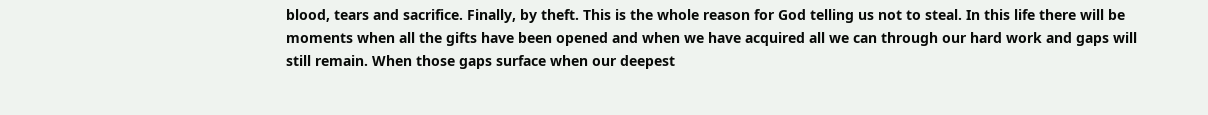blood, tears and sacrifice. Finally, by theft. This is the whole reason for God telling us not to steal. In this life there will be moments when all the gifts have been opened and when we have acquired all we can through our hard work and gaps will still remain. When those gaps surface when our deepest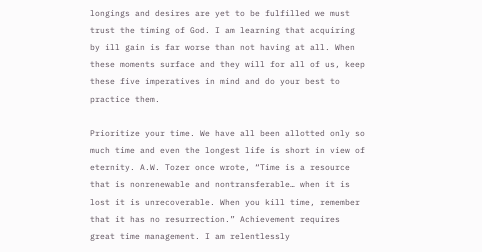longings and desires are yet to be fulfilled we must trust the timing of God. I am learning that acquiring by ill gain is far worse than not having at all. When these moments surface and they will for all of us, keep these five imperatives in mind and do your best to practice them.

Prioritize your time. We have all been allotted only so much time and even the longest life is short in view of eternity. A.W. Tozer once wrote, “Time is a resource that is nonrenewable and nontransferable… when it is lost it is unrecoverable. When you kill time, remember that it has no resurrection.” Achievement requires great time management. I am relentlessly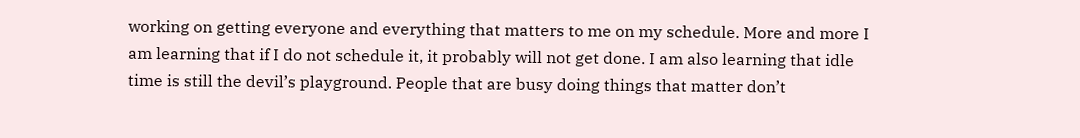working on getting everyone and everything that matters to me on my schedule. More and more I am learning that if I do not schedule it, it probably will not get done. I am also learning that idle time is still the devil’s playground. People that are busy doing things that matter don’t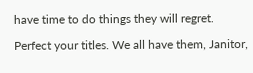have time to do things they will regret.

Perfect your titles. We all have them, Janitor,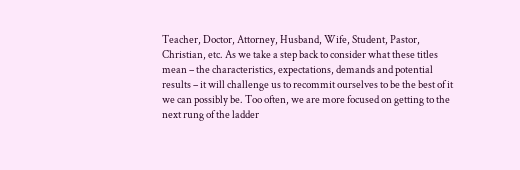Teacher, Doctor, Attorney, Husband, Wife, Student, Pastor, Christian, etc. As we take a step back to consider what these titles mean – the characteristics, expectations, demands and potential results – it will challenge us to recommit ourselves to be the best of it we can possibly be. Too often, we are more focused on getting to the next rung of the ladder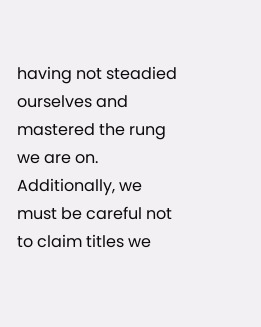having not steadied ourselves and mastered the rung we are on. Additionally, we must be careful not to claim titles we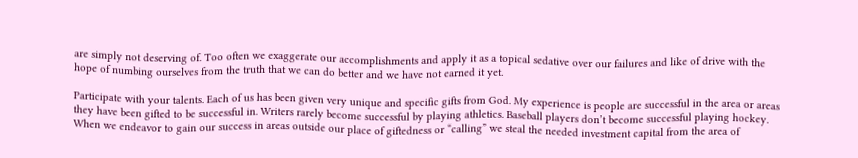are simply not deserving of. Too often we exaggerate our accomplishments and apply it as a topical sedative over our failures and like of drive with the hope of numbing ourselves from the truth that we can do better and we have not earned it yet.

Participate with your talents. Each of us has been given very unique and specific gifts from God. My experience is people are successful in the area or areas they have been gifted to be successful in. Writers rarely become successful by playing athletics. Baseball players don’t become successful playing hockey. When we endeavor to gain our success in areas outside our place of giftedness or “calling” we steal the needed investment capital from the area of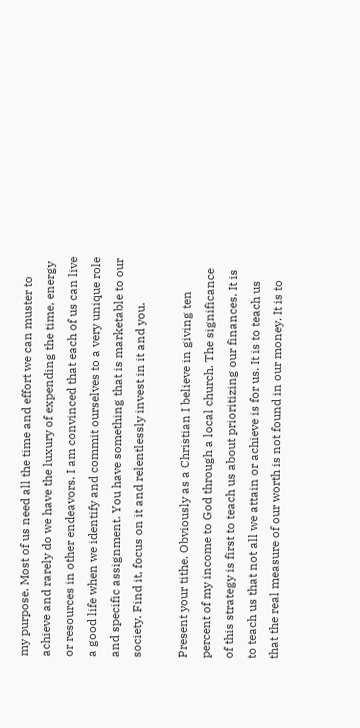my purpose. Most of us need all the time and effort we can muster to achieve and rarely do we have the luxury of expending the time, energy or resources in other endeavors. I am convinced that each of us can live a good life when we identify and commit ourselves to a very unique role and specific assignment. You have something that is marketable to our society. Find it, focus on it and relentlessly invest in it and you.

Present your tithe. Obviously as a Christian I believe in giving ten percent of my income to God through a local church. The significance of this strategy is first to teach us about prioritizing our finances. It is to teach us that not all we attain or achieve is for us. It is to teach us that the real measure of our worth is not found in our money. It is to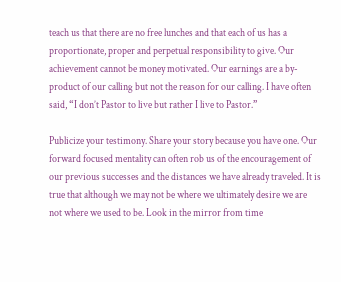teach us that there are no free lunches and that each of us has a proportionate, proper and perpetual responsibility to give. Our achievement cannot be money motivated. Our earnings are a by-product of our calling but not the reason for our calling. I have often said, “I don’t Pastor to live but rather I live to Pastor.”

Publicize your testimony. Share your story because you have one. Our forward focused mentality can often rob us of the encouragement of our previous successes and the distances we have already traveled. It is true that although we may not be where we ultimately desire we are not where we used to be. Look in the mirror from time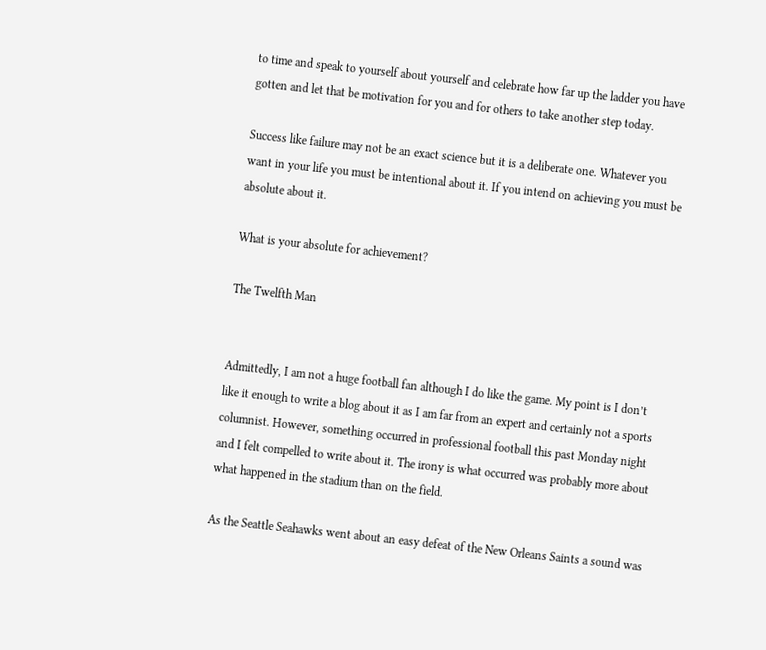to time and speak to yourself about yourself and celebrate how far up the ladder you have gotten and let that be motivation for you and for others to take another step today.

Success like failure may not be an exact science but it is a deliberate one. Whatever you want in your life you must be intentional about it. If you intend on achieving you must be absolute about it.

What is your absolute for achievement?

The Twelfth Man


Admittedly, I am not a huge football fan although I do like the game. My point is I don’t like it enough to write a blog about it as I am far from an expert and certainly not a sports columnist. However, something occurred in professional football this past Monday night and I felt compelled to write about it. The irony is what occurred was probably more about what happened in the stadium than on the field.

As the Seattle Seahawks went about an easy defeat of the New Orleans Saints a sound was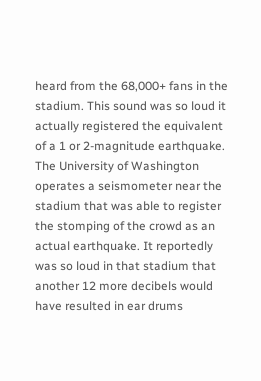heard from the 68,000+ fans in the stadium. This sound was so loud it actually registered the equivalent of a 1 or 2-magnitude earthquake. The University of Washington operates a seismometer near the stadium that was able to register the stomping of the crowd as an actual earthquake. It reportedly was so loud in that stadium that another 12 more decibels would have resulted in ear drums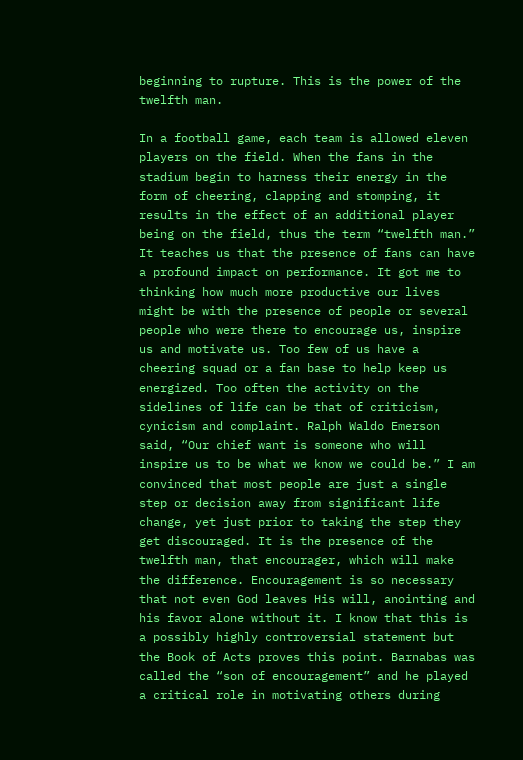beginning to rupture. This is the power of the twelfth man.

In a football game, each team is allowed eleven players on the field. When the fans in the stadium begin to harness their energy in the form of cheering, clapping and stomping, it results in the effect of an additional player being on the field, thus the term “twelfth man.” It teaches us that the presence of fans can have a profound impact on performance. It got me to thinking how much more productive our lives might be with the presence of people or several people who were there to encourage us, inspire us and motivate us. Too few of us have a cheering squad or a fan base to help keep us energized. Too often the activity on the sidelines of life can be that of criticism, cynicism and complaint. Ralph Waldo Emerson said, “Our chief want is someone who will inspire us to be what we know we could be.” I am convinced that most people are just a single step or decision away from significant life change, yet just prior to taking the step they get discouraged. It is the presence of the twelfth man, that encourager, which will make the difference. Encouragement is so necessary that not even God leaves His will, anointing and his favor alone without it. I know that this is a possibly highly controversial statement but the Book of Acts proves this point. Barnabas was called the “son of encouragement” and he played a critical role in motivating others during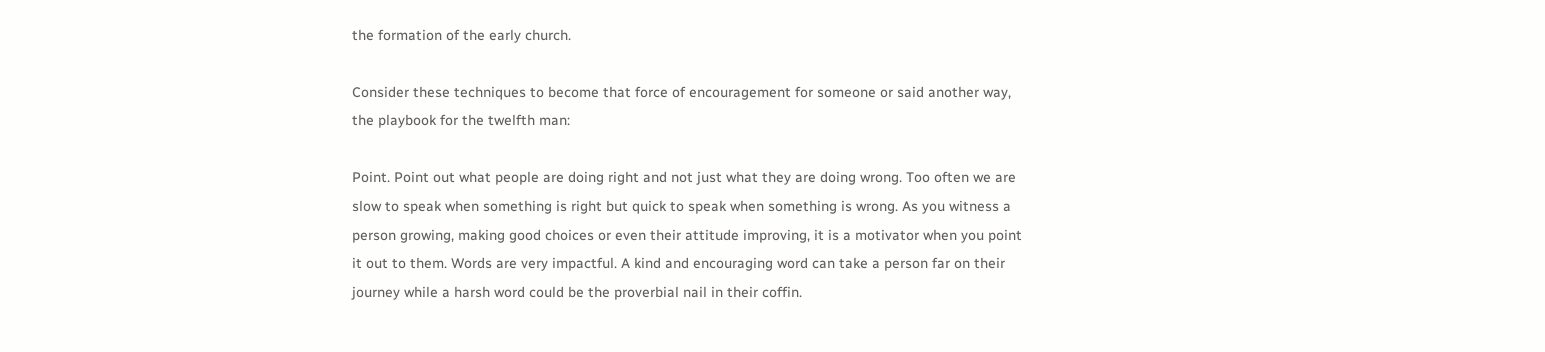the formation of the early church.

Consider these techniques to become that force of encouragement for someone or said another way, the playbook for the twelfth man:

Point. Point out what people are doing right and not just what they are doing wrong. Too often we are slow to speak when something is right but quick to speak when something is wrong. As you witness a person growing, making good choices or even their attitude improving, it is a motivator when you point it out to them. Words are very impactful. A kind and encouraging word can take a person far on their journey while a harsh word could be the proverbial nail in their coffin.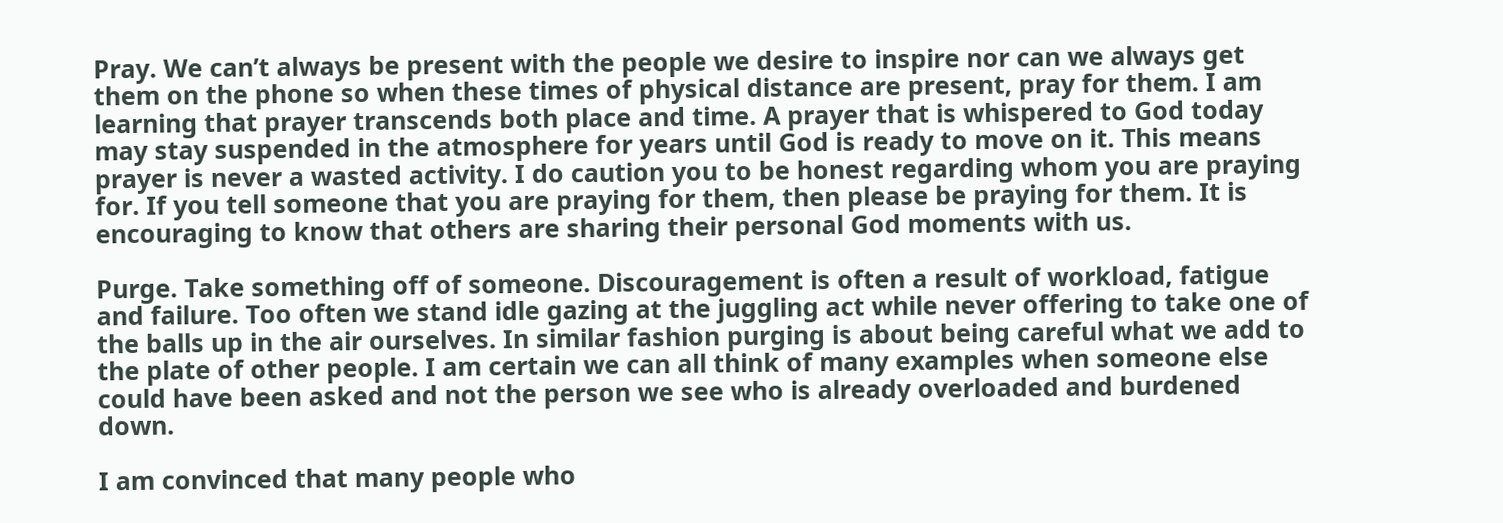Pray. We can’t always be present with the people we desire to inspire nor can we always get them on the phone so when these times of physical distance are present, pray for them. I am learning that prayer transcends both place and time. A prayer that is whispered to God today may stay suspended in the atmosphere for years until God is ready to move on it. This means prayer is never a wasted activity. I do caution you to be honest regarding whom you are praying for. If you tell someone that you are praying for them, then please be praying for them. It is encouraging to know that others are sharing their personal God moments with us.

Purge. Take something off of someone. Discouragement is often a result of workload, fatigue and failure. Too often we stand idle gazing at the juggling act while never offering to take one of the balls up in the air ourselves. In similar fashion purging is about being careful what we add to the plate of other people. I am certain we can all think of many examples when someone else could have been asked and not the person we see who is already overloaded and burdened down.

I am convinced that many people who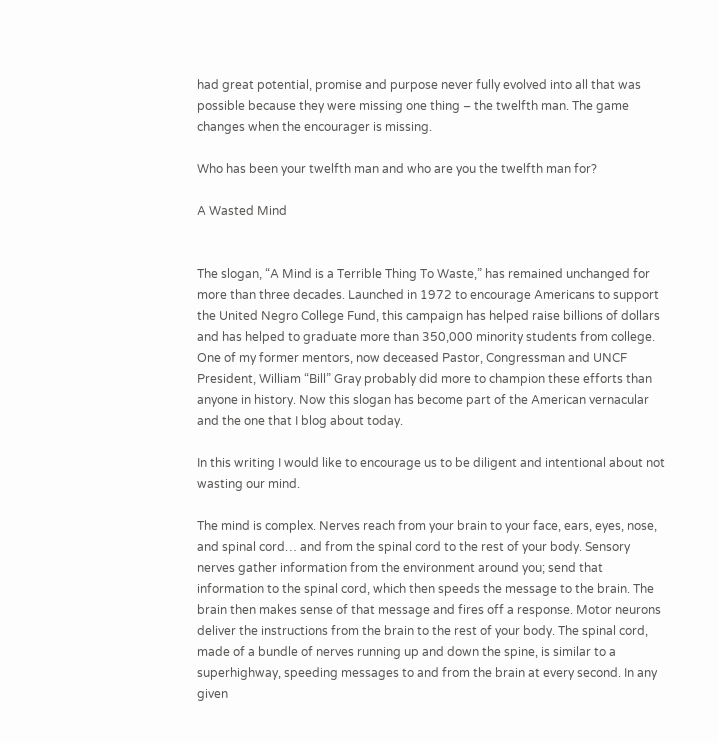had great potential, promise and purpose never fully evolved into all that was possible because they were missing one thing – the twelfth man. The game changes when the encourager is missing.

Who has been your twelfth man and who are you the twelfth man for?

A Wasted Mind


The slogan, “A Mind is a Terrible Thing To Waste,” has remained unchanged for more than three decades. Launched in 1972 to encourage Americans to support the United Negro College Fund, this campaign has helped raise billions of dollars and has helped to graduate more than 350,000 minority students from college. One of my former mentors, now deceased Pastor, Congressman and UNCF President, William “Bill” Gray probably did more to champion these efforts than anyone in history. Now this slogan has become part of the American vernacular and the one that I blog about today.

In this writing I would like to encourage us to be diligent and intentional about not wasting our mind.

The mind is complex. Nerves reach from your brain to your face, ears, eyes, nose, and spinal cord… and from the spinal cord to the rest of your body. Sensory nerves gather information from the environment around you; send that information to the spinal cord, which then speeds the message to the brain. The brain then makes sense of that message and fires off a response. Motor neurons deliver the instructions from the brain to the rest of your body. The spinal cord, made of a bundle of nerves running up and down the spine, is similar to a superhighway, speeding messages to and from the brain at every second. In any given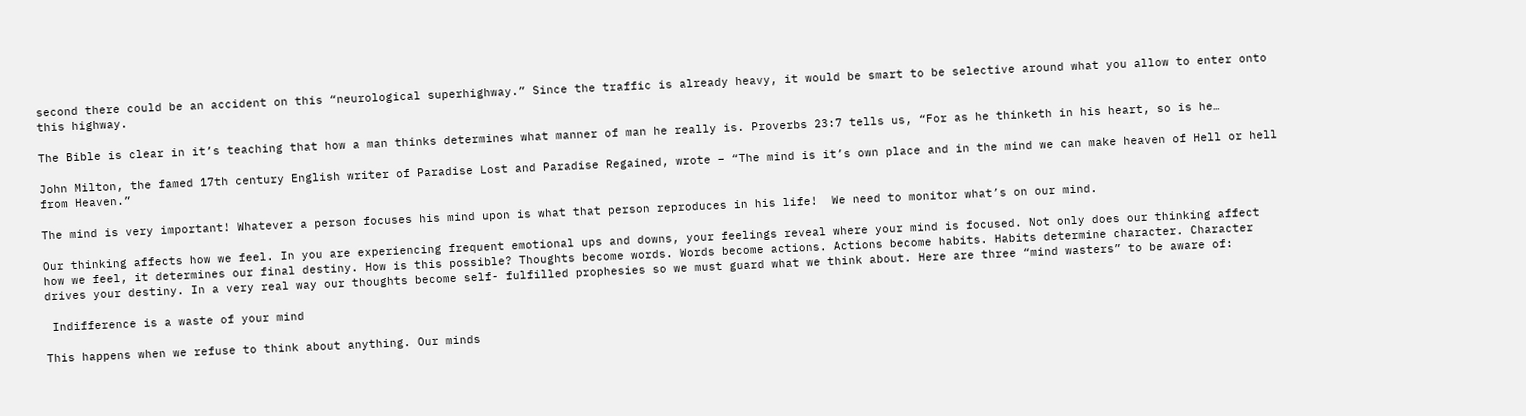second there could be an accident on this “neurological superhighway.” Since the traffic is already heavy, it would be smart to be selective around what you allow to enter onto this highway.

The Bible is clear in it’s teaching that how a man thinks determines what manner of man he really is. Proverbs 23:7 tells us, “For as he thinketh in his heart, so is he…

John Milton, the famed 17th century English writer of Paradise Lost and Paradise Regained, wrote – “The mind is it’s own place and in the mind we can make heaven of Hell or hell from Heaven.”

The mind is very important! Whatever a person focuses his mind upon is what that person reproduces in his life!  We need to monitor what’s on our mind.

Our thinking affects how we feel. In you are experiencing frequent emotional ups and downs, your feelings reveal where your mind is focused. Not only does our thinking affect how we feel, it determines our final destiny. How is this possible? Thoughts become words. Words become actions. Actions become habits. Habits determine character. Character drives your destiny. In a very real way our thoughts become self- fulfilled prophesies so we must guard what we think about. Here are three “mind wasters” to be aware of:

 Indifference is a waste of your mind

This happens when we refuse to think about anything. Our minds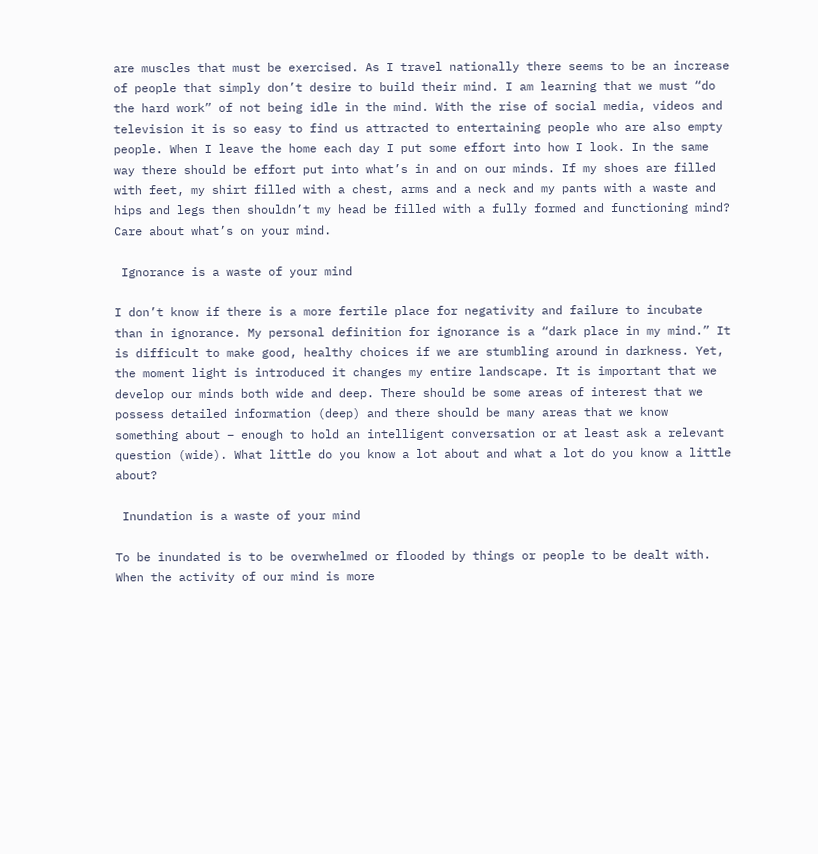are muscles that must be exercised. As I travel nationally there seems to be an increase of people that simply don’t desire to build their mind. I am learning that we must “do the hard work” of not being idle in the mind. With the rise of social media, videos and television it is so easy to find us attracted to entertaining people who are also empty people. When I leave the home each day I put some effort into how I look. In the same way there should be effort put into what’s in and on our minds. If my shoes are filled with feet, my shirt filled with a chest, arms and a neck and my pants with a waste and hips and legs then shouldn’t my head be filled with a fully formed and functioning mind? Care about what’s on your mind.

 Ignorance is a waste of your mind

I don’t know if there is a more fertile place for negativity and failure to incubate than in ignorance. My personal definition for ignorance is a “dark place in my mind.” It is difficult to make good, healthy choices if we are stumbling around in darkness. Yet, the moment light is introduced it changes my entire landscape. It is important that we develop our minds both wide and deep. There should be some areas of interest that we possess detailed information (deep) and there should be many areas that we know something about – enough to hold an intelligent conversation or at least ask a relevant question (wide). What little do you know a lot about and what a lot do you know a little about?

 Inundation is a waste of your mind

To be inundated is to be overwhelmed or flooded by things or people to be dealt with. When the activity of our mind is more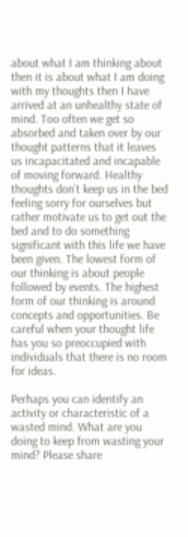about what I am thinking about then it is about what I am doing with my thoughts then I have arrived at an unhealthy state of mind. Too often we get so absorbed and taken over by our thought patterns that it leaves us incapacitated and incapable of moving forward. Healthy thoughts don’t keep us in the bed feeling sorry for ourselves but rather motivate us to get out the bed and to do something significant with this life we have been given. The lowest form of our thinking is about people followed by events. The highest form of our thinking is around concepts and opportunities. Be careful when your thought life has you so preoccupied with individuals that there is no room for ideas.

Perhaps you can identify an activity or characteristic of a wasted mind. What are you doing to keep from wasting your mind? Please share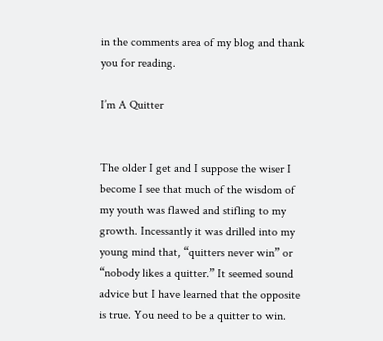in the comments area of my blog and thank you for reading.

I’m A Quitter


The older I get and I suppose the wiser I become I see that much of the wisdom of my youth was flawed and stifling to my growth. Incessantly it was drilled into my young mind that, “quitters never win” or “nobody likes a quitter.” It seemed sound advice but I have learned that the opposite is true. You need to be a quitter to win.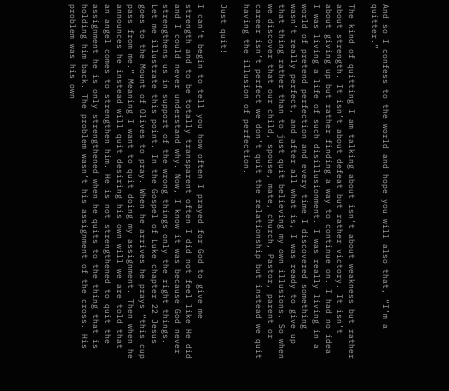And so I confess to the world and hope you will also that, “I’m a quitter.”

The kind of quitting I am talking about isn’t about weakness but rather about strength. It isn’t about defeat but rather victory. It isn’t about giving up but rather finding a way to continue on. I had no idea I was living a life of such disillusionment. I was really living in a world of pretend perfection and every time I discovered something wasn’t really perfect, and after all what is, I was ready to give up that thing rather than to just quit believing my own illusions. So when we discover that our child, spouse, mate, church, Pastor, parent or career isn’t perfect we don’t quit the relationship but instead we quit having the illusion of perfection.

Just quit!

I can’t begin to tell you how often I prayed for God to give me strength and to be totally transparent often I did not feel like He did and I could never understand why. Now, I know it was because God never strengthens us in support of the wrong things only the right things. Let me illustrate this point. In the Gospel of Luke chapter 22 Jesus goes to the Mount of Olives to pray. When he arrives he prays “this cup pass from me.” Meaning I want to quit doing my assignment. Then when he announces he instead will quit desiring his own will we are told that an angel comes to strengthen him. He is not strengthened to quit the assignment he is only strengthened when he quits to the thing that is holding him back. The problem wasn’t his assignment of the cross. His problem was his own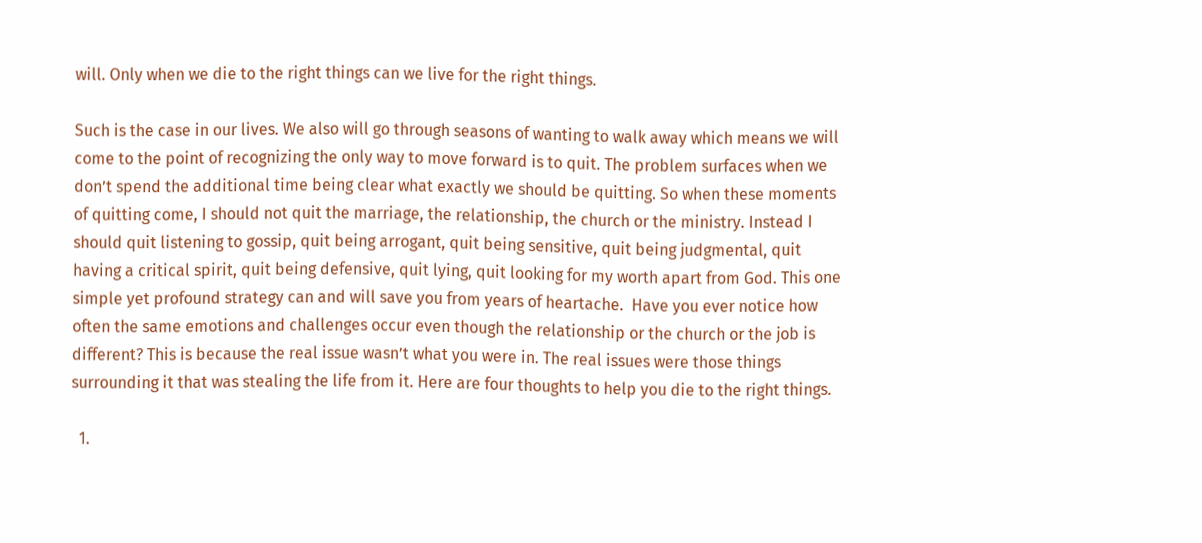will. Only when we die to the right things can we live for the right things.

Such is the case in our lives. We also will go through seasons of wanting to walk away which means we will come to the point of recognizing the only way to move forward is to quit. The problem surfaces when we don’t spend the additional time being clear what exactly we should be quitting. So when these moments of quitting come, I should not quit the marriage, the relationship, the church or the ministry. Instead I should quit listening to gossip, quit being arrogant, quit being sensitive, quit being judgmental, quit having a critical spirit, quit being defensive, quit lying, quit looking for my worth apart from God. This one simple yet profound strategy can and will save you from years of heartache.  Have you ever notice how often the same emotions and challenges occur even though the relationship or the church or the job is different? This is because the real issue wasn’t what you were in. The real issues were those things surrounding it that was stealing the life from it. Here are four thoughts to help you die to the right things.

  1.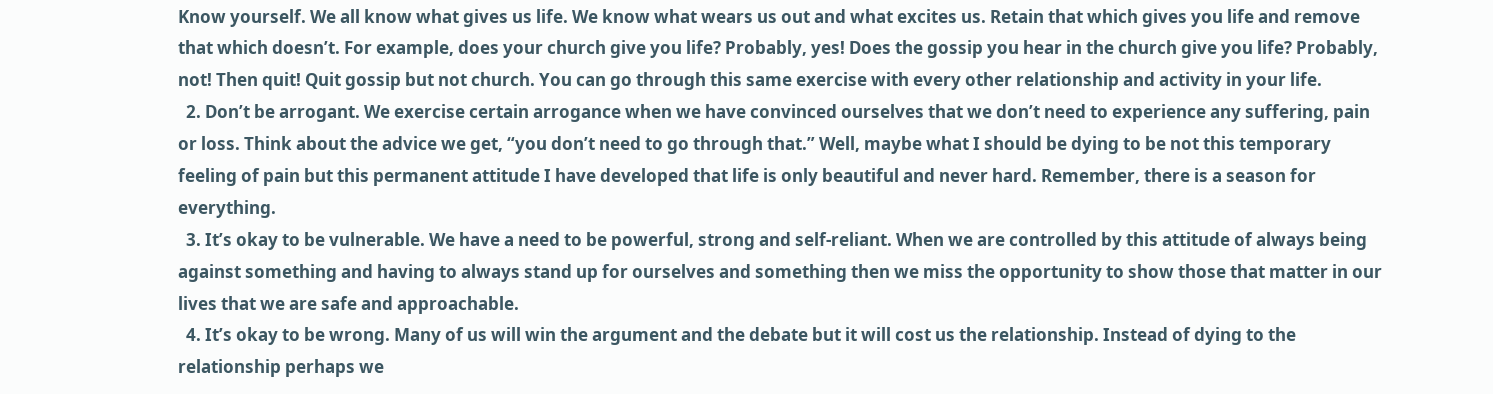Know yourself. We all know what gives us life. We know what wears us out and what excites us. Retain that which gives you life and remove that which doesn’t. For example, does your church give you life? Probably, yes! Does the gossip you hear in the church give you life? Probably, not! Then quit! Quit gossip but not church. You can go through this same exercise with every other relationship and activity in your life.
  2. Don’t be arrogant. We exercise certain arrogance when we have convinced ourselves that we don’t need to experience any suffering, pain or loss. Think about the advice we get, “you don’t need to go through that.” Well, maybe what I should be dying to be not this temporary feeling of pain but this permanent attitude I have developed that life is only beautiful and never hard. Remember, there is a season for everything.
  3. It’s okay to be vulnerable. We have a need to be powerful, strong and self-reliant. When we are controlled by this attitude of always being against something and having to always stand up for ourselves and something then we miss the opportunity to show those that matter in our lives that we are safe and approachable.
  4. It’s okay to be wrong. Many of us will win the argument and the debate but it will cost us the relationship. Instead of dying to the relationship perhaps we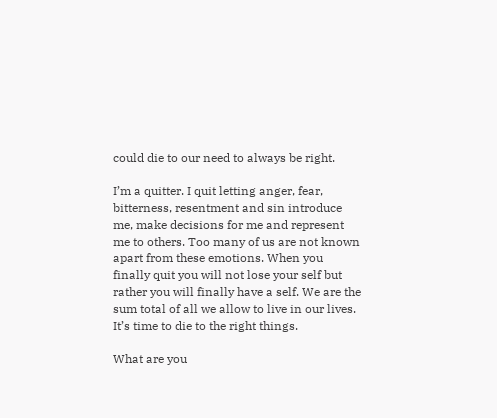could die to our need to always be right.

I’m a quitter. I quit letting anger, fear, bitterness, resentment and sin introduce me, make decisions for me and represent me to others. Too many of us are not known apart from these emotions. When you finally quit you will not lose your self but rather you will finally have a self. We are the sum total of all we allow to live in our lives. It’s time to die to the right things.

What are you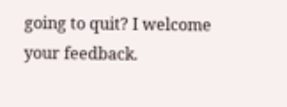going to quit? I welcome your feedback.